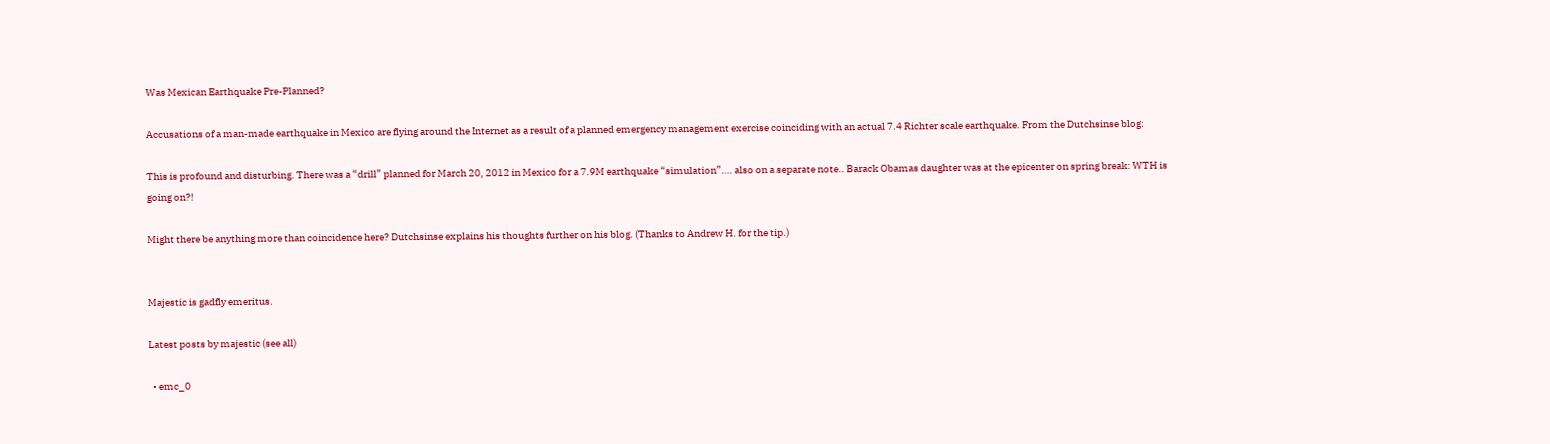Was Mexican Earthquake Pre-Planned?

Accusations of a man-made earthquake in Mexico are flying around the Internet as a result of a planned emergency management exercise coinciding with an actual 7.4 Richter scale earthquake. From the Dutchsinse blog:

This is profound and disturbing. There was a “drill” planned for March 20, 2012 in Mexico for a 7.9M earthquake “simulation”…. also on a separate note.. Barack Obamas daughter was at the epicenter on spring break: WTH is going on?!

Might there be anything more than coincidence here? Dutchsinse explains his thoughts further on his blog. (Thanks to Andrew H. for the tip.)


Majestic is gadfly emeritus.

Latest posts by majestic (see all)

  • emc_0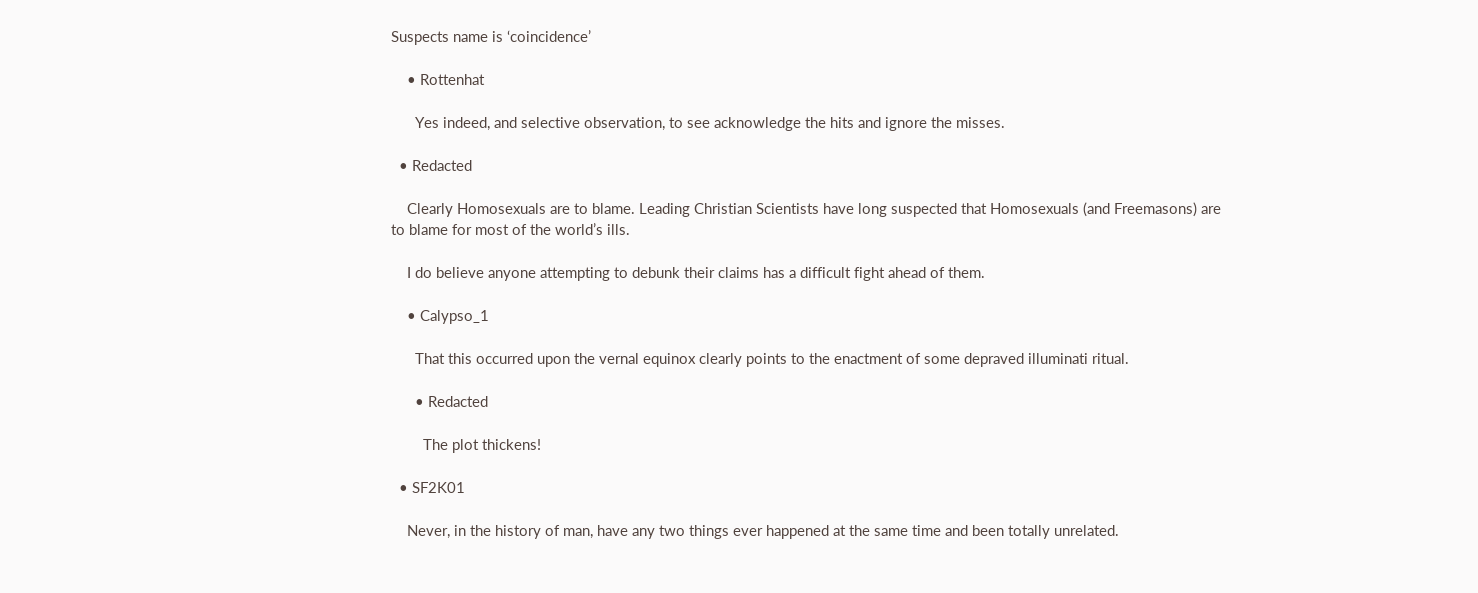Suspects name is ‘coincidence’

    • Rottenhat

      Yes indeed, and selective observation, to see acknowledge the hits and ignore the misses.

  • Redacted

    Clearly Homosexuals are to blame. Leading Christian Scientists have long suspected that Homosexuals (and Freemasons) are to blame for most of the world’s ills.

    I do believe anyone attempting to debunk their claims has a difficult fight ahead of them.

    • Calypso_1

      That this occurred upon the vernal equinox clearly points to the enactment of some depraved illuminati ritual.

      • Redacted

        The plot thickens!

  • SF2K01

    Never, in the history of man, have any two things ever happened at the same time and been totally unrelated.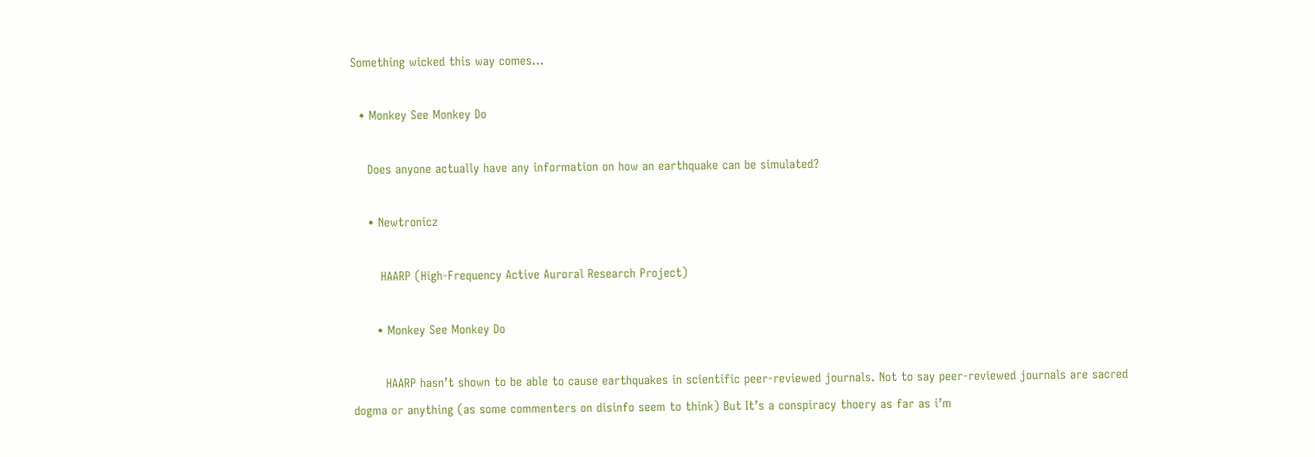Something wicked this way comes…

  • Monkey See Monkey Do

    Does anyone actually have any information on how an earthquake can be simulated?

    • Newtronicz

       HAARP (High-Frequency Active Auroral Research Project)

      • Monkey See Monkey Do

        HAARP hasn’t shown to be able to cause earthquakes in scientific peer-reviewed journals. Not to say peer-reviewed journals are sacred dogma or anything (as some commenters on disinfo seem to think) But It’s a conspiracy thoery as far as i’m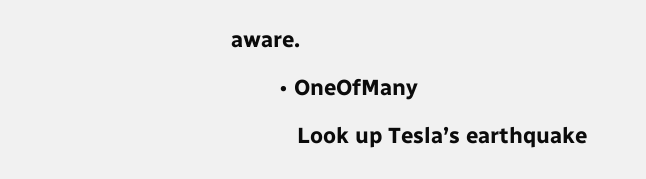aware.

        • OneOfMany

           Look up Tesla’s earthquake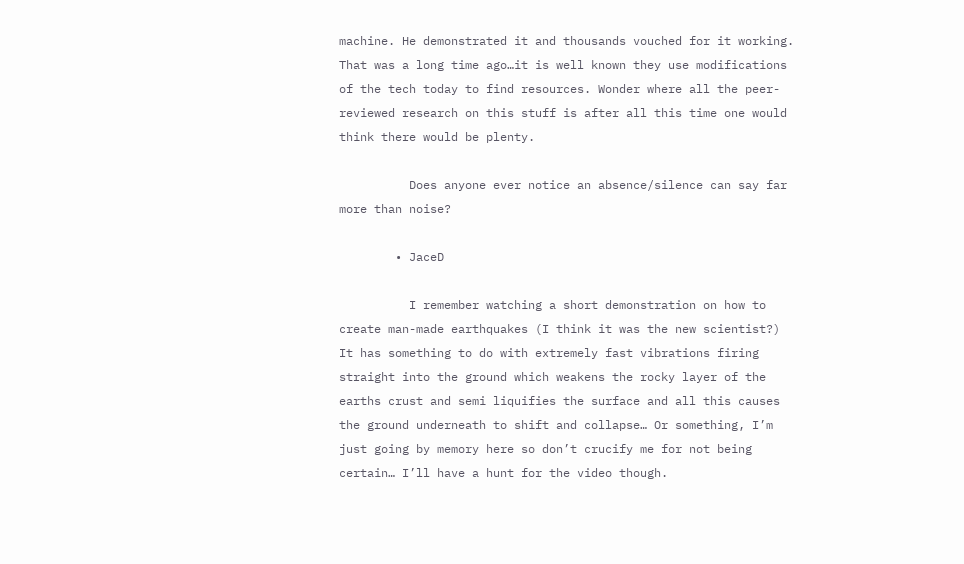machine. He demonstrated it and thousands vouched for it working. That was a long time ago…it is well known they use modifications of the tech today to find resources. Wonder where all the peer-reviewed research on this stuff is after all this time one would think there would be plenty.

          Does anyone ever notice an absence/silence can say far more than noise?

        • JaceD

          I remember watching a short demonstration on how to create man-made earthquakes (I think it was the new scientist?) It has something to do with extremely fast vibrations firing straight into the ground which weakens the rocky layer of the earths crust and semi liquifies the surface and all this causes the ground underneath to shift and collapse… Or something, I’m just going by memory here so don’t crucify me for not being certain… I’ll have a hunt for the video though.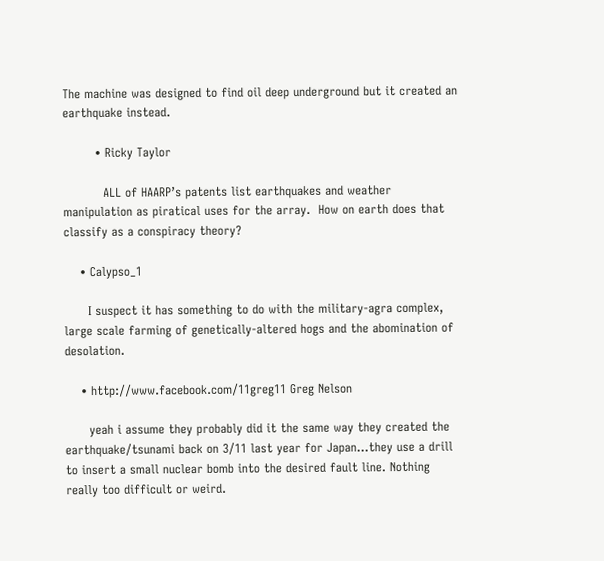The machine was designed to find oil deep underground but it created an earthquake instead.

        • Ricky Taylor

          ALL of HAARP’s patents list earthquakes and weather manipulation as piratical uses for the array.  How on earth does that classify as a conspiracy theory?

    • Calypso_1

      I suspect it has something to do with the military-agra complex, large scale farming of genetically-altered hogs and the abomination of desolation.

    • http://www.facebook.com/11greg11 Greg Nelson

      yeah i assume they probably did it the same way they created the earthquake/tsunami back on 3/11 last year for Japan…they use a drill to insert a small nuclear bomb into the desired fault line. Nothing really too difficult or weird.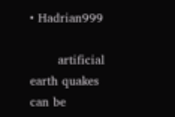• Hadrian999

       artificial earth quakes can be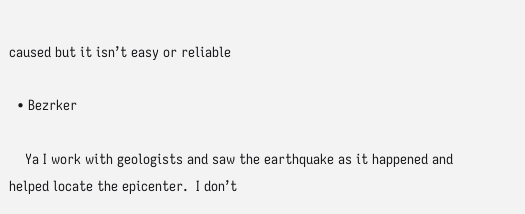caused but it isn’t easy or reliable

  • Bezrker

    Ya I work with geologists and saw the earthquake as it happened and helped locate the epicenter.  I don’t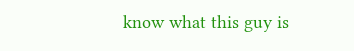know what this guy is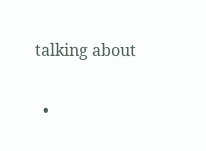talking about

  •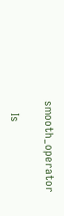smooth_operator

    Is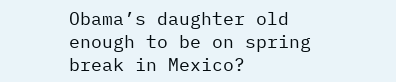Obama’s daughter old enough to be on spring break in Mexico?